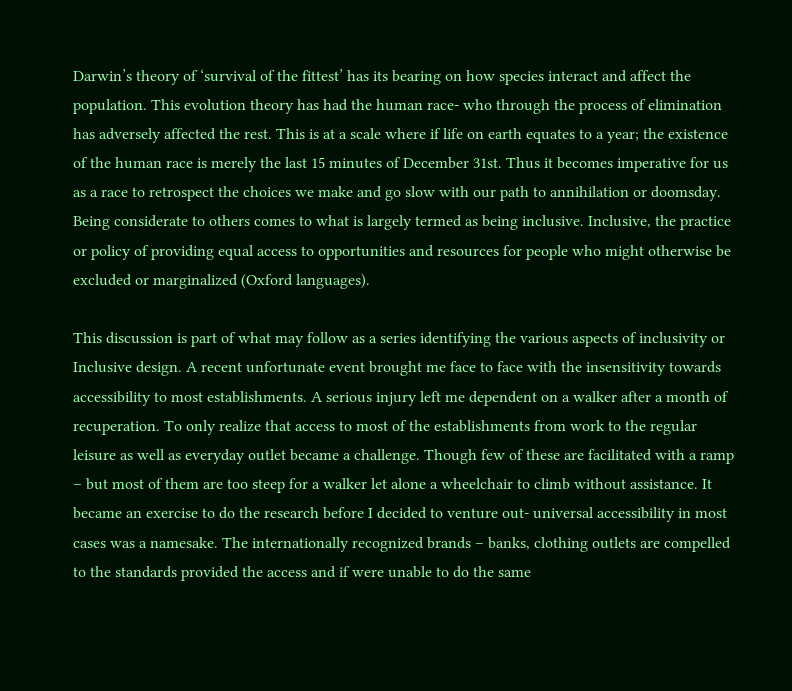Darwin’s theory of ‘survival of the fittest’ has its bearing on how species interact and affect the population. This evolution theory has had the human race- who through the process of elimination has adversely affected the rest. This is at a scale where if life on earth equates to a year; the existence of the human race is merely the last 15 minutes of December 31st. Thus it becomes imperative for us as a race to retrospect the choices we make and go slow with our path to annihilation or doomsday. Being considerate to others comes to what is largely termed as being inclusive. Inclusive, the practice or policy of providing equal access to opportunities and resources for people who might otherwise be excluded or marginalized (Oxford languages).

This discussion is part of what may follow as a series identifying the various aspects of inclusivity or Inclusive design. A recent unfortunate event brought me face to face with the insensitivity towards accessibility to most establishments. A serious injury left me dependent on a walker after a month of recuperation. To only realize that access to most of the establishments from work to the regular leisure as well as everyday outlet became a challenge. Though few of these are facilitated with a ramp – but most of them are too steep for a walker let alone a wheelchair to climb without assistance. It became an exercise to do the research before I decided to venture out- universal accessibility in most cases was a namesake. The internationally recognized brands – banks, clothing outlets are compelled to the standards provided the access and if were unable to do the same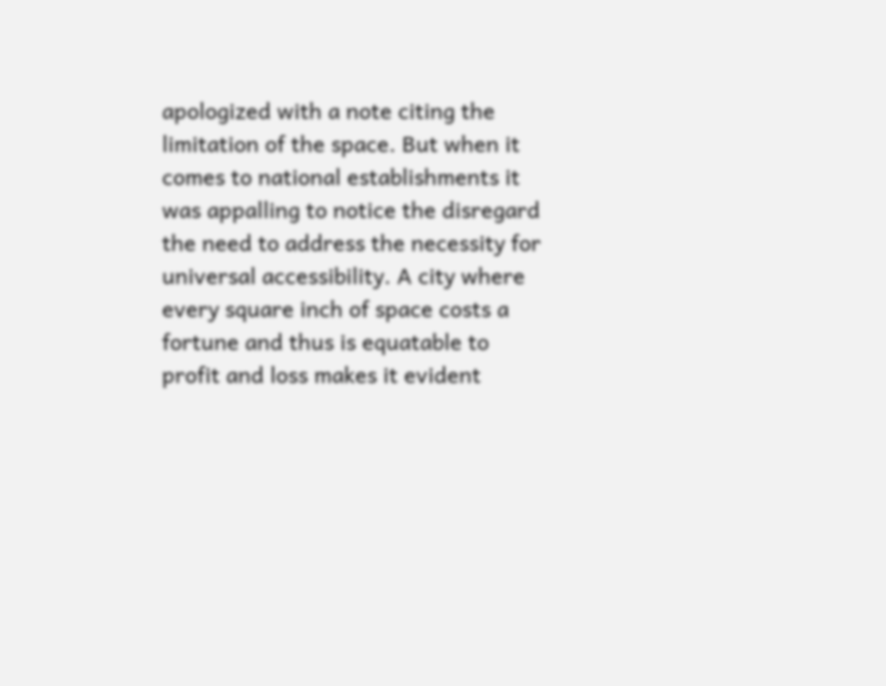apologized with a note citing the limitation of the space. But when it comes to national establishments it was appalling to notice the disregard the need to address the necessity for universal accessibility. A city where every square inch of space costs a fortune and thus is equatable to profit and loss makes it evident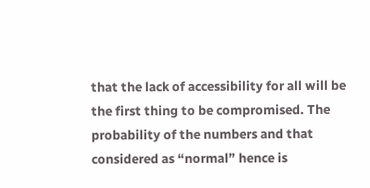that the lack of accessibility for all will be the first thing to be compromised. The probability of the numbers and that considered as “normal” hence is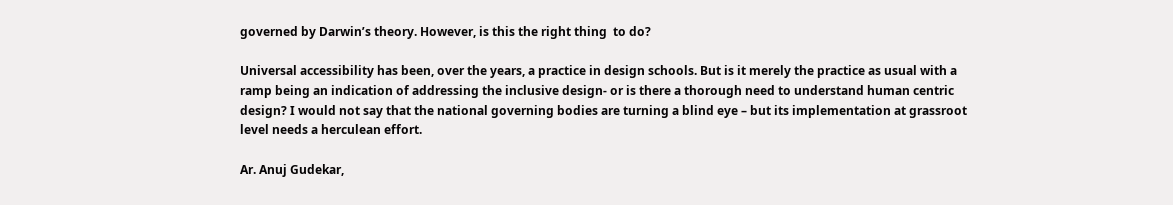governed by Darwin’s theory. However, is this the right thing  to do?

Universal accessibility has been, over the years, a practice in design schools. But is it merely the practice as usual with a ramp being an indication of addressing the inclusive design- or is there a thorough need to understand human centric design? I would not say that the national governing bodies are turning a blind eye – but its implementation at grassroot level needs a herculean effort.

Ar. Anuj Gudekar,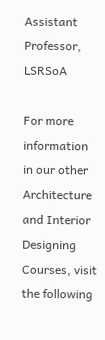Assistant Professor, LSRSoA

For more information in our other Architecture and Interior Designing Courses, visit the following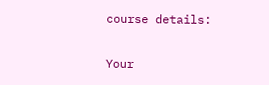course details:

Your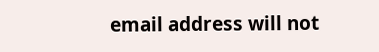email address will not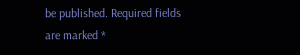be published. Required fields are marked *